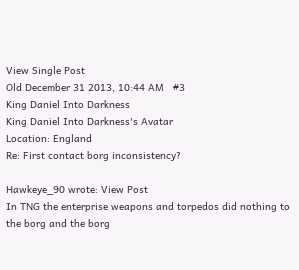View Single Post
Old December 31 2013, 10:44 AM   #3
King Daniel Into Darkness
King Daniel Into Darkness's Avatar
Location: England
Re: First contact borg inconsistency?

Hawkeye_90 wrote: View Post
In TNG the enterprise weapons and torpedos did nothing to the borg and the borg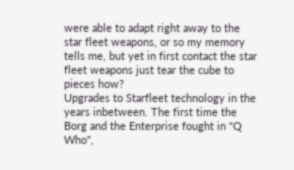were able to adapt right away to the star fleet weapons, or so my memory tells me, but yet in first contact the star fleet weapons just tear the cube to pieces how?
Upgrades to Starfleet technology in the years inbetween. The first time the Borg and the Enterprise fought in "Q Who",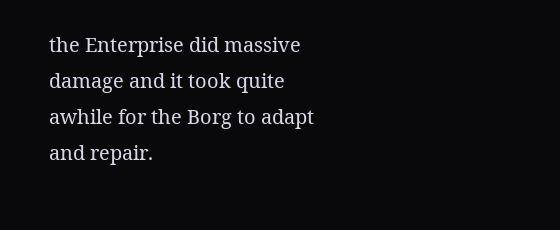the Enterprise did massive damage and it took quite awhile for the Borg to adapt and repair.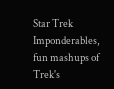Star Trek Imponderables, fun mashups of Trek's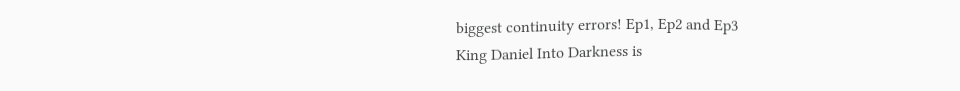biggest continuity errors! Ep1, Ep2 and Ep3
King Daniel Into Darkness is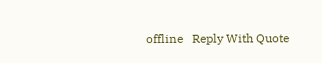offline   Reply With Quote